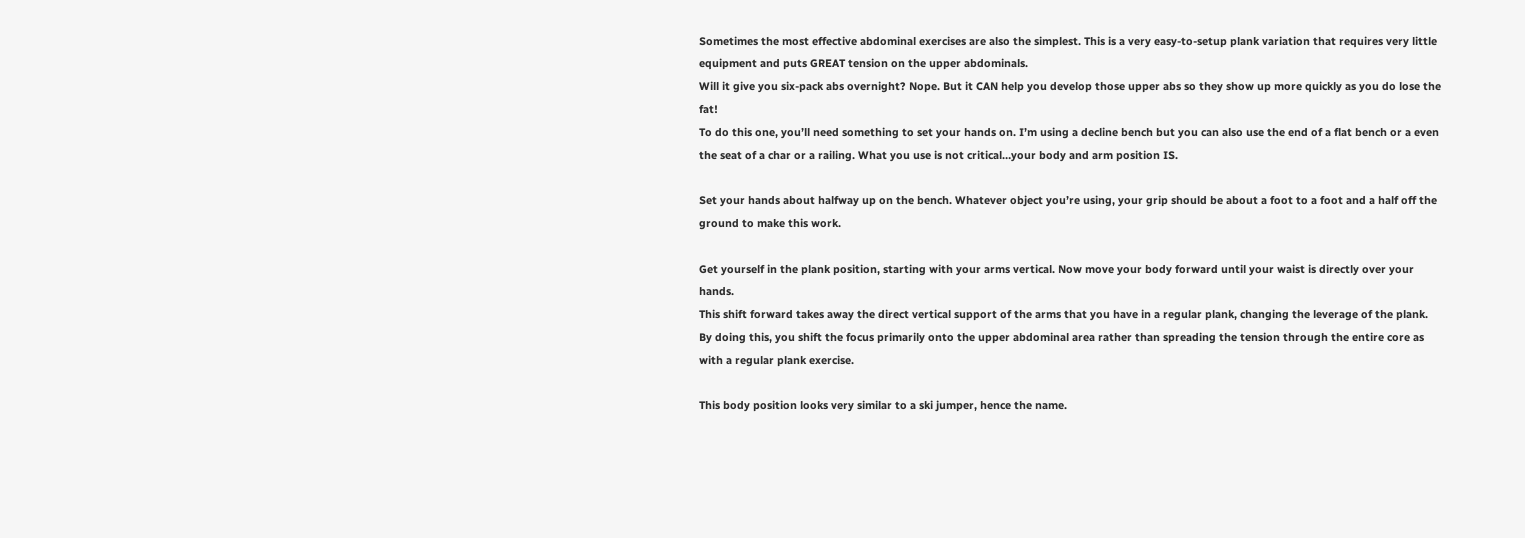Sometimes the most effective abdominal exercises are also the simplest. This is a very easy-to-setup plank variation that requires very little equipment and puts GREAT tension on the upper abdominals.
Will it give you six-pack abs overnight? Nope. But it CAN help you develop those upper abs so they show up more quickly as you do lose the fat!
To do this one, you’ll need something to set your hands on. I’m using a decline bench but you can also use the end of a flat bench or a even the seat of a char or a railing. What you use is not critical…your body and arm position IS.

Set your hands about halfway up on the bench. Whatever object you’re using, your grip should be about a foot to a foot and a half off the ground to make this work.

Get yourself in the plank position, starting with your arms vertical. Now move your body forward until your waist is directly over your hands.
This shift forward takes away the direct vertical support of the arms that you have in a regular plank, changing the leverage of the plank. By doing this, you shift the focus primarily onto the upper abdominal area rather than spreading the tension through the entire core as with a regular plank exercise.

This body position looks very similar to a ski jumper, hence the name.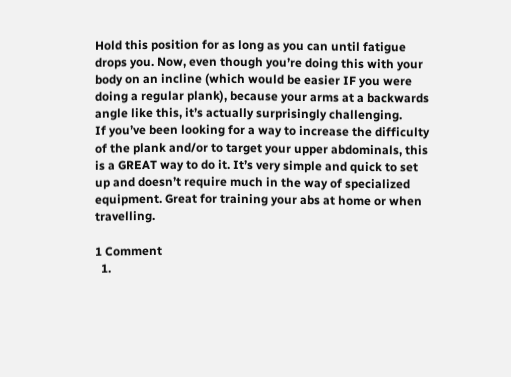Hold this position for as long as you can until fatigue drops you. Now, even though you’re doing this with your body on an incline (which would be easier IF you were doing a regular plank), because your arms at a backwards angle like this, it’s actually surprisingly challenging.
If you’ve been looking for a way to increase the difficulty of the plank and/or to target your upper abdominals, this is a GREAT way to do it. It’s very simple and quick to set up and doesn’t require much in the way of specialized equipment. Great for training your abs at home or when travelling.

1 Comment
  1.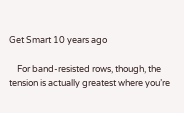Get Smart 10 years ago

    For band-resisted rows, though, the tension is actually greatest where you’re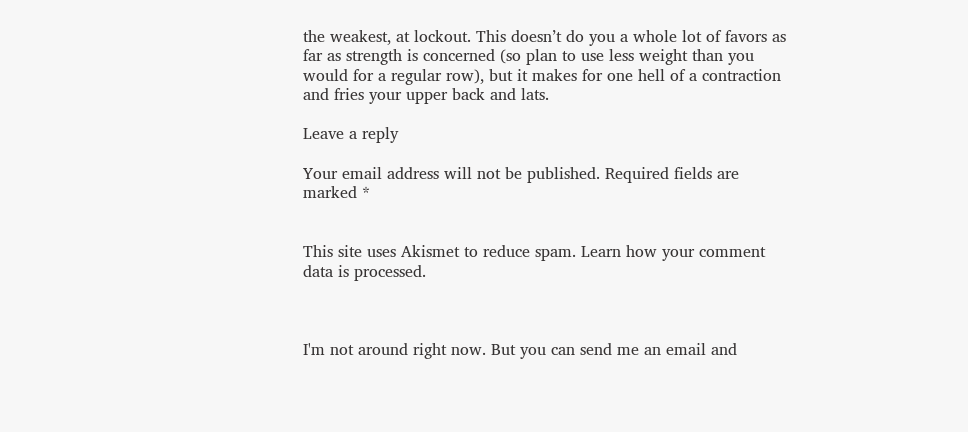the weakest, at lockout. This doesn’t do you a whole lot of favors as far as strength is concerned (so plan to use less weight than you would for a regular row), but it makes for one hell of a contraction and fries your upper back and lats.

Leave a reply

Your email address will not be published. Required fields are marked *


This site uses Akismet to reduce spam. Learn how your comment data is processed.



I'm not around right now. But you can send me an email and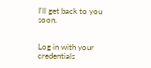I'll get back to you soon.


Log in with your credentials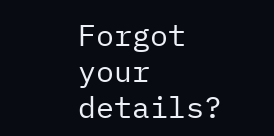Forgot your details?